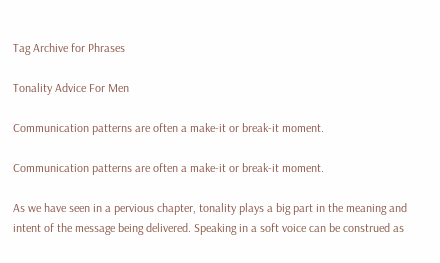Tag Archive for Phrases

Tonality Advice For Men

Communication patterns are often a make-it or break-it moment.

Communication patterns are often a make-it or break-it moment.

As we have seen in a pervious chapter, tonality plays a big part in the meaning and intent of the message being delivered. Speaking in a soft voice can be construed as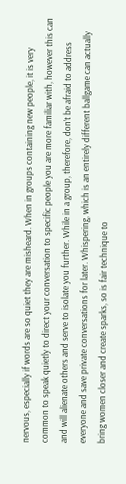nervous, especially if words are so quiet they are misheard. When in groups containing new people, it is very common to speak quietly to direct your conversation to specific people you are more familiar with, however this can and will alienate others and serve to isolate you further. While in a group, therefore, don’t be afraid to address everyone and save private conversations for later. Whispering, which is an entirely different ballgame can actually bring women closer and create sparks, so is fair technique to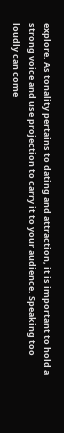explore. As tonality pertains to dating and attraction, it is important to hold a strong voice and use projection to carry it to your audience. Speaking too loudly can come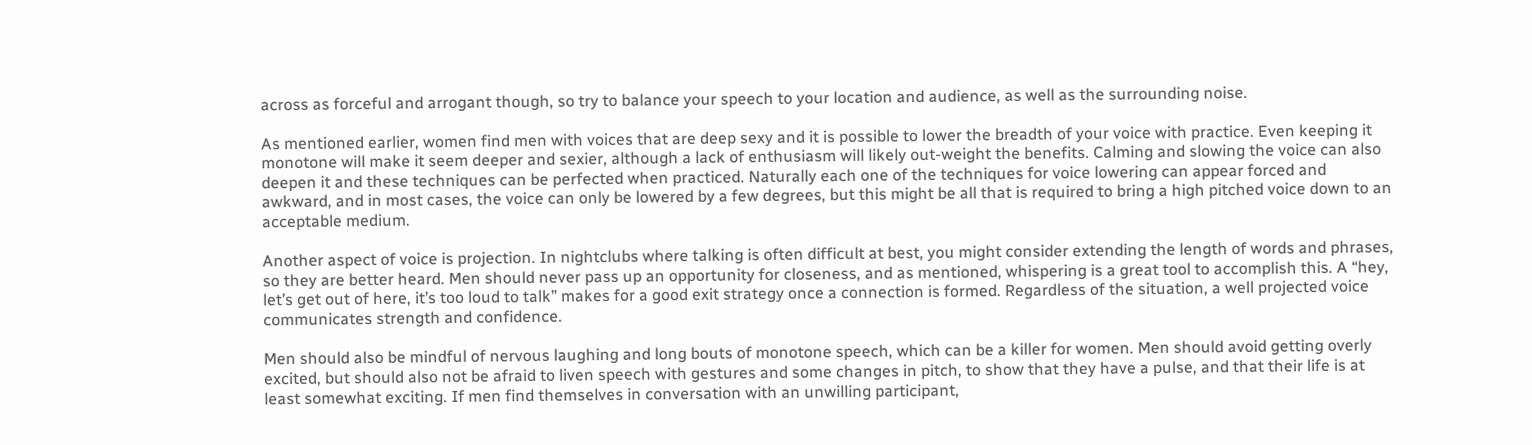across as forceful and arrogant though, so try to balance your speech to your location and audience, as well as the surrounding noise.

As mentioned earlier, women find men with voices that are deep sexy and it is possible to lower the breadth of your voice with practice. Even keeping it monotone will make it seem deeper and sexier, although a lack of enthusiasm will likely out-weight the benefits. Calming and slowing the voice can also deepen it and these techniques can be perfected when practiced. Naturally each one of the techniques for voice lowering can appear forced and awkward, and in most cases, the voice can only be lowered by a few degrees, but this might be all that is required to bring a high pitched voice down to an acceptable medium.

Another aspect of voice is projection. In nightclubs where talking is often difficult at best, you might consider extending the length of words and phrases, so they are better heard. Men should never pass up an opportunity for closeness, and as mentioned, whispering is a great tool to accomplish this. A “hey, let’s get out of here, it’s too loud to talk” makes for a good exit strategy once a connection is formed. Regardless of the situation, a well projected voice communicates strength and confidence.

Men should also be mindful of nervous laughing and long bouts of monotone speech, which can be a killer for women. Men should avoid getting overly excited, but should also not be afraid to liven speech with gestures and some changes in pitch, to show that they have a pulse, and that their life is at least somewhat exciting. If men find themselves in conversation with an unwilling participant,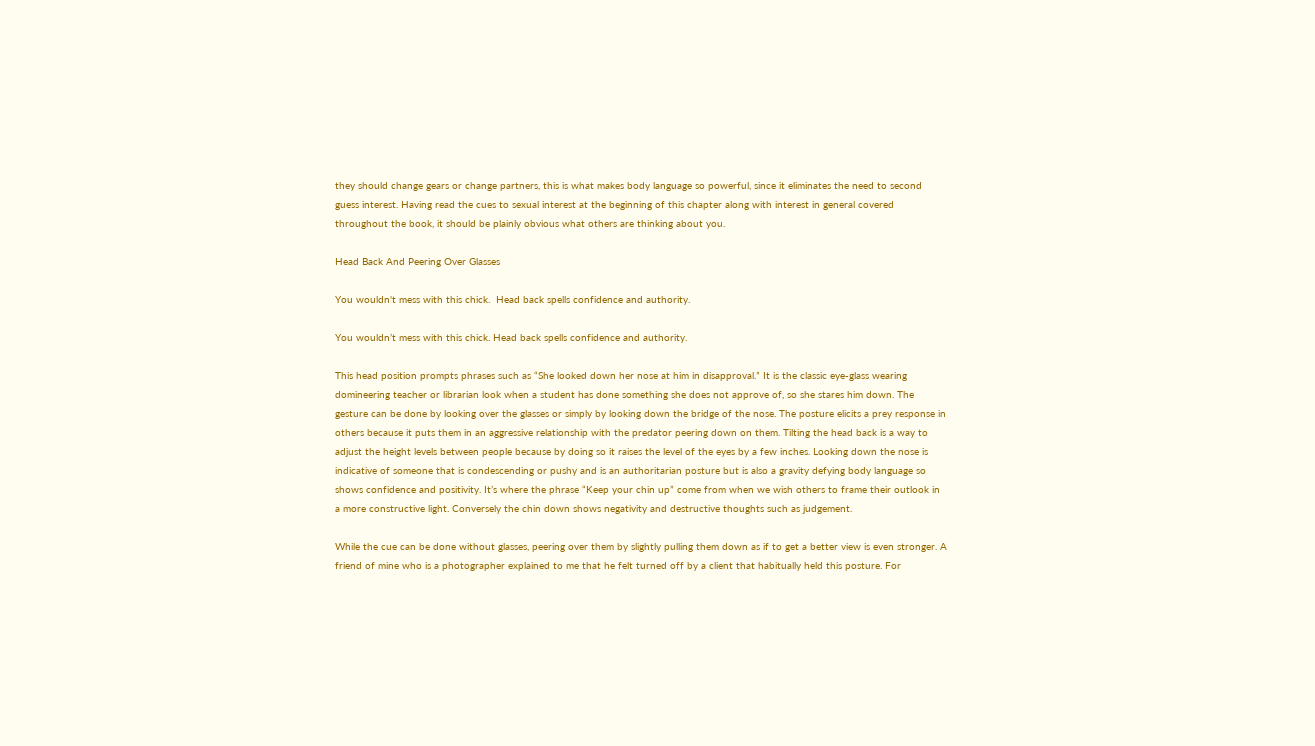they should change gears or change partners, this is what makes body language so powerful, since it eliminates the need to second guess interest. Having read the cues to sexual interest at the beginning of this chapter along with interest in general covered throughout the book, it should be plainly obvious what others are thinking about you.

Head Back And Peering Over Glasses

You wouldn't mess with this chick.  Head back spells confidence and authority.

You wouldn’t mess with this chick. Head back spells confidence and authority.

This head position prompts phrases such as “She looked down her nose at him in disapproval.” It is the classic eye-glass wearing domineering teacher or librarian look when a student has done something she does not approve of, so she stares him down. The gesture can be done by looking over the glasses or simply by looking down the bridge of the nose. The posture elicits a prey response in others because it puts them in an aggressive relationship with the predator peering down on them. Tilting the head back is a way to adjust the height levels between people because by doing so it raises the level of the eyes by a few inches. Looking down the nose is indicative of someone that is condescending or pushy and is an authoritarian posture but is also a gravity defying body language so shows confidence and positivity. It’s where the phrase “Keep your chin up” come from when we wish others to frame their outlook in a more constructive light. Conversely the chin down shows negativity and destructive thoughts such as judgement.

While the cue can be done without glasses, peering over them by slightly pulling them down as if to get a better view is even stronger. A friend of mine who is a photographer explained to me that he felt turned off by a client that habitually held this posture. For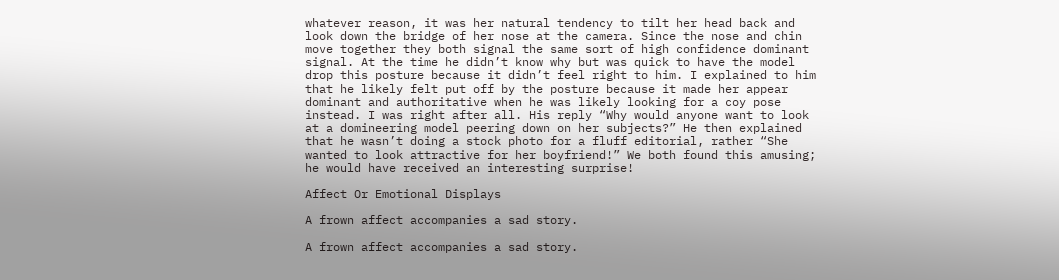whatever reason, it was her natural tendency to tilt her head back and look down the bridge of her nose at the camera. Since the nose and chin move together they both signal the same sort of high confidence dominant signal. At the time he didn’t know why but was quick to have the model drop this posture because it didn’t feel right to him. I explained to him that he likely felt put off by the posture because it made her appear dominant and authoritative when he was likely looking for a coy pose instead. I was right after all. His reply “Why would anyone want to look at a domineering model peering down on her subjects?” He then explained that he wasn’t doing a stock photo for a fluff editorial, rather “She wanted to look attractive for her boyfriend!” We both found this amusing; he would have received an interesting surprise!

Affect Or Emotional Displays

A frown affect accompanies a sad story.

A frown affect accompanies a sad story.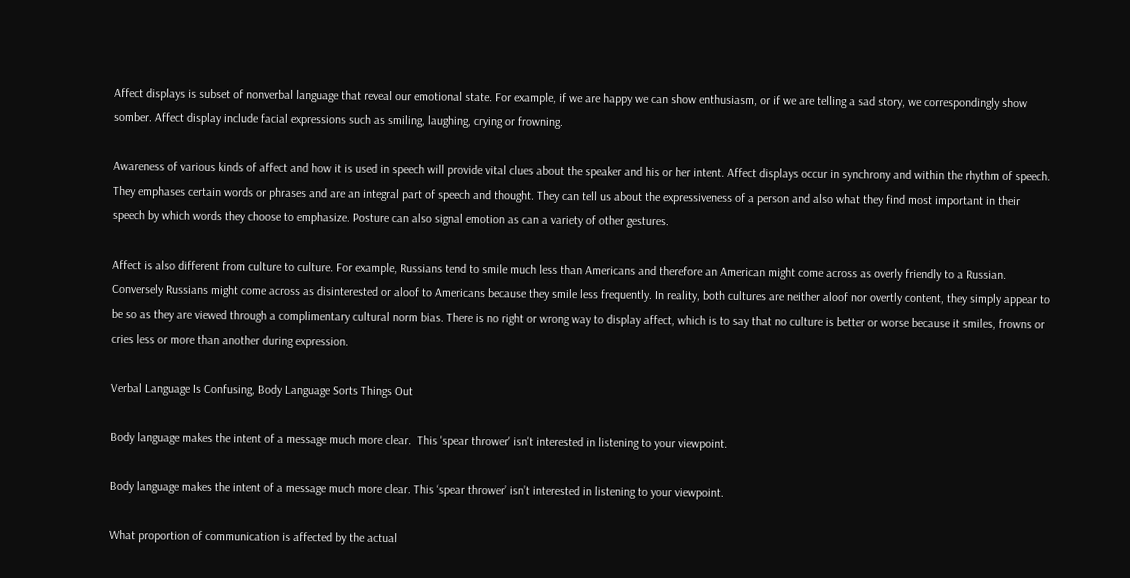Affect displays is subset of nonverbal language that reveal our emotional state. For example, if we are happy we can show enthusiasm, or if we are telling a sad story, we correspondingly show somber. Affect display include facial expressions such as smiling, laughing, crying or frowning.

Awareness of various kinds of affect and how it is used in speech will provide vital clues about the speaker and his or her intent. Affect displays occur in synchrony and within the rhythm of speech. They emphases certain words or phrases and are an integral part of speech and thought. They can tell us about the expressiveness of a person and also what they find most important in their speech by which words they choose to emphasize. Posture can also signal emotion as can a variety of other gestures.

Affect is also different from culture to culture. For example, Russians tend to smile much less than Americans and therefore an American might come across as overly friendly to a Russian. Conversely Russians might come across as disinterested or aloof to Americans because they smile less frequently. In reality, both cultures are neither aloof nor overtly content, they simply appear to be so as they are viewed through a complimentary cultural norm bias. There is no right or wrong way to display affect, which is to say that no culture is better or worse because it smiles, frowns or cries less or more than another during expression.

Verbal Language Is Confusing, Body Language Sorts Things Out

Body language makes the intent of a message much more clear.  This 'spear thrower' isn't interested in listening to your viewpoint.

Body language makes the intent of a message much more clear. This ‘spear thrower’ isn’t interested in listening to your viewpoint.

What proportion of communication is affected by the actual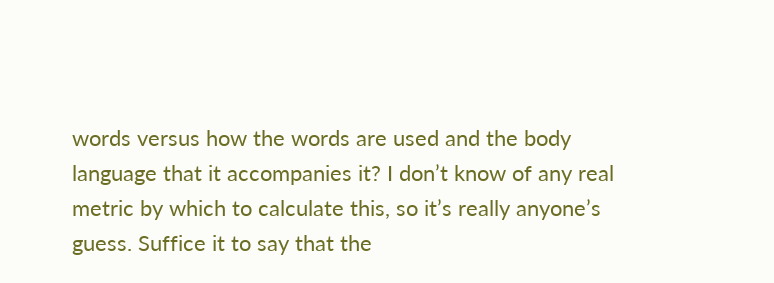words versus how the words are used and the body language that it accompanies it? I don’t know of any real metric by which to calculate this, so it’s really anyone’s guess. Suffice it to say that the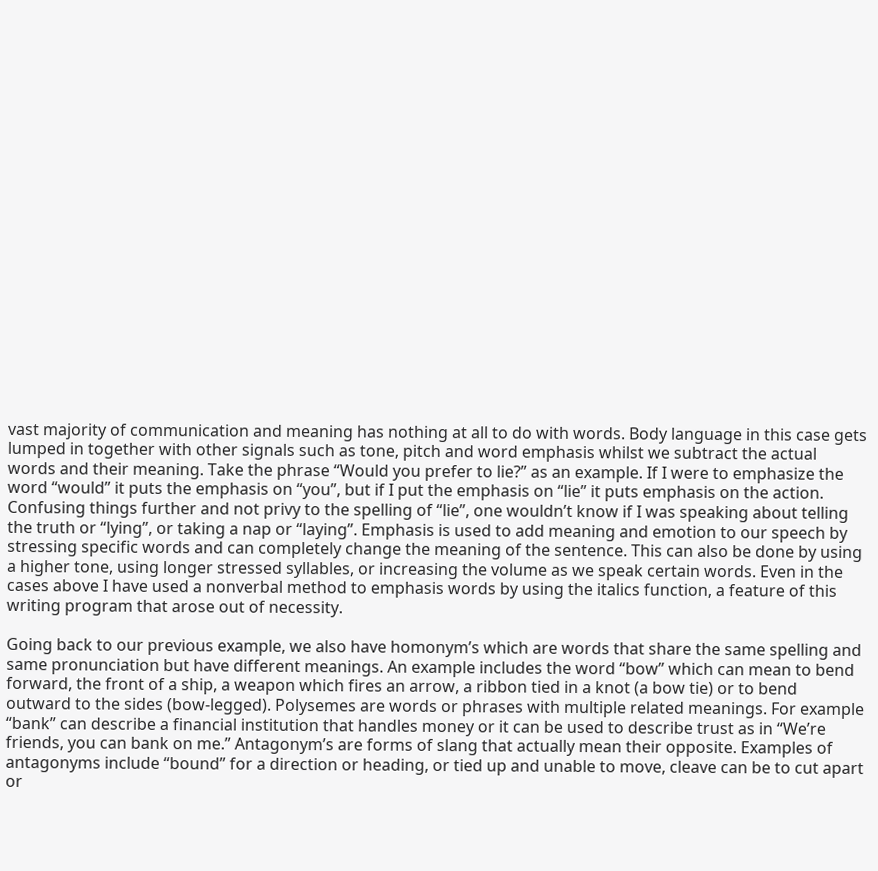vast majority of communication and meaning has nothing at all to do with words. Body language in this case gets lumped in together with other signals such as tone, pitch and word emphasis whilst we subtract the actual words and their meaning. Take the phrase “Would you prefer to lie?” as an example. If I were to emphasize the word “would” it puts the emphasis on “you”, but if I put the emphasis on “lie” it puts emphasis on the action. Confusing things further and not privy to the spelling of “lie”, one wouldn’t know if I was speaking about telling the truth or “lying”, or taking a nap or “laying”. Emphasis is used to add meaning and emotion to our speech by stressing specific words and can completely change the meaning of the sentence. This can also be done by using a higher tone, using longer stressed syllables, or increasing the volume as we speak certain words. Even in the cases above I have used a nonverbal method to emphasis words by using the italics function, a feature of this writing program that arose out of necessity.

Going back to our previous example, we also have homonym’s which are words that share the same spelling and same pronunciation but have different meanings. An example includes the word “bow” which can mean to bend forward, the front of a ship, a weapon which fires an arrow, a ribbon tied in a knot (a bow tie) or to bend outward to the sides (bow-legged). Polysemes are words or phrases with multiple related meanings. For example “bank” can describe a financial institution that handles money or it can be used to describe trust as in “We’re friends, you can bank on me.” Antagonym’s are forms of slang that actually mean their opposite. Examples of antagonyms include “bound” for a direction or heading, or tied up and unable to move, cleave can be to cut apart or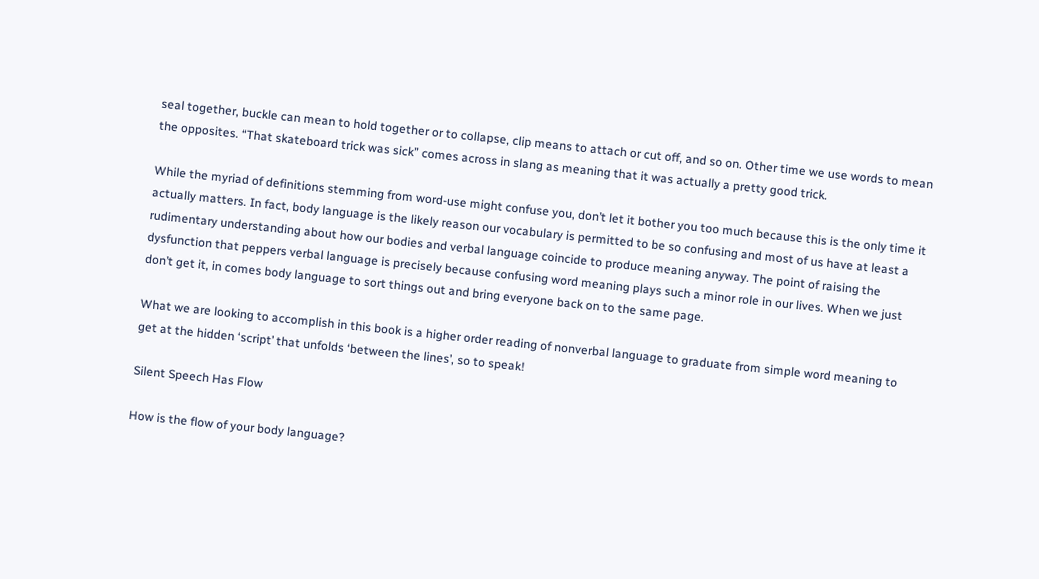seal together, buckle can mean to hold together or to collapse, clip means to attach or cut off, and so on. Other time we use words to mean the opposites. “That skateboard trick was sick” comes across in slang as meaning that it was actually a pretty good trick.

While the myriad of definitions stemming from word-use might confuse you, don’t let it bother you too much because this is the only time it actually matters. In fact, body language is the likely reason our vocabulary is permitted to be so confusing and most of us have at least a rudimentary understanding about how our bodies and verbal language coincide to produce meaning anyway. The point of raising the dysfunction that peppers verbal language is precisely because confusing word meaning plays such a minor role in our lives. When we just don’t get it, in comes body language to sort things out and bring everyone back on to the same page.

What we are looking to accomplish in this book is a higher order reading of nonverbal language to graduate from simple word meaning to get at the hidden ‘script’ that unfolds ‘between the lines’, so to speak!

Silent Speech Has Flow

How is the flow of your body language?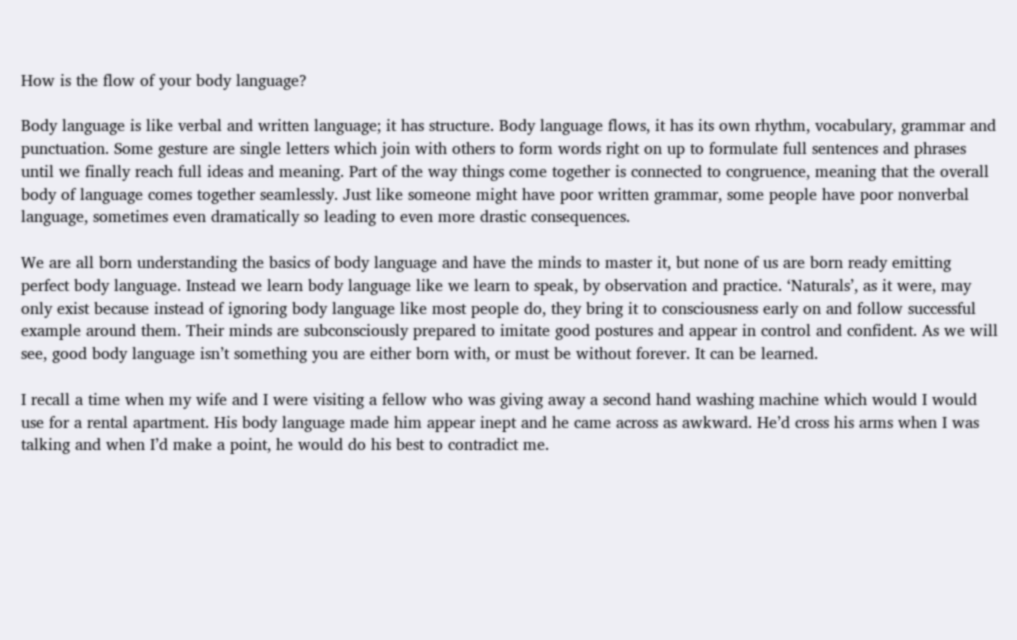How is the flow of your body language?

Body language is like verbal and written language; it has structure. Body language flows, it has its own rhythm, vocabulary, grammar and punctuation. Some gesture are single letters which join with others to form words right on up to formulate full sentences and phrases until we finally reach full ideas and meaning. Part of the way things come together is connected to congruence, meaning that the overall body of language comes together seamlessly. Just like someone might have poor written grammar, some people have poor nonverbal language, sometimes even dramatically so leading to even more drastic consequences.

We are all born understanding the basics of body language and have the minds to master it, but none of us are born ready emitting perfect body language. Instead we learn body language like we learn to speak, by observation and practice. ‘Naturals’, as it were, may only exist because instead of ignoring body language like most people do, they bring it to consciousness early on and follow successful example around them. Their minds are subconsciously prepared to imitate good postures and appear in control and confident. As we will see, good body language isn’t something you are either born with, or must be without forever. It can be learned.

I recall a time when my wife and I were visiting a fellow who was giving away a second hand washing machine which would I would use for a rental apartment. His body language made him appear inept and he came across as awkward. He’d cross his arms when I was talking and when I’d make a point, he would do his best to contradict me.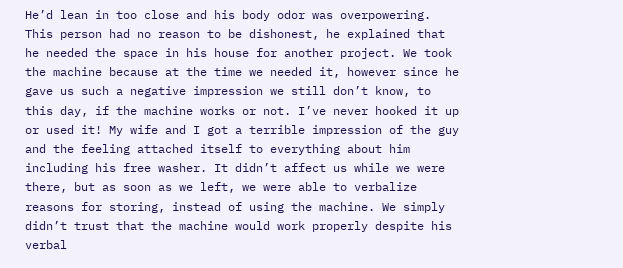He’d lean in too close and his body odor was overpowering. This person had no reason to be dishonest, he explained that he needed the space in his house for another project. We took the machine because at the time we needed it, however since he gave us such a negative impression we still don’t know, to this day, if the machine works or not. I’ve never hooked it up or used it! My wife and I got a terrible impression of the guy and the feeling attached itself to everything about him including his free washer. It didn’t affect us while we were there, but as soon as we left, we were able to verbalize reasons for storing, instead of using the machine. We simply didn’t trust that the machine would work properly despite his verbal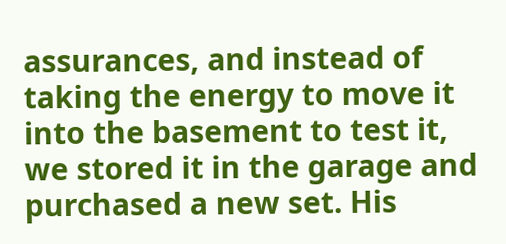assurances, and instead of taking the energy to move it into the basement to test it, we stored it in the garage and purchased a new set. His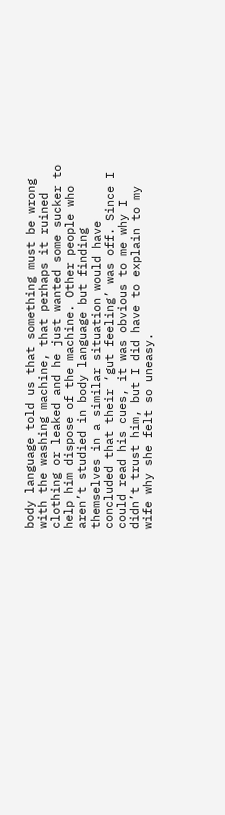body language told us that something must be wrong with the washing machine, that perhaps it ruined clothing or leaked and he just wanted some sucker to help him dispose of the machine. Other people who aren’t studied in body language but finding themselves in a similar situation would have concluded that their ‘gut feeling’ was off. Since I could read his cues, it was obvious to me why I didn’t trust him, but I did have to explain to my wife why she felt so uneasy.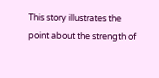This story illustrates the point about the strength of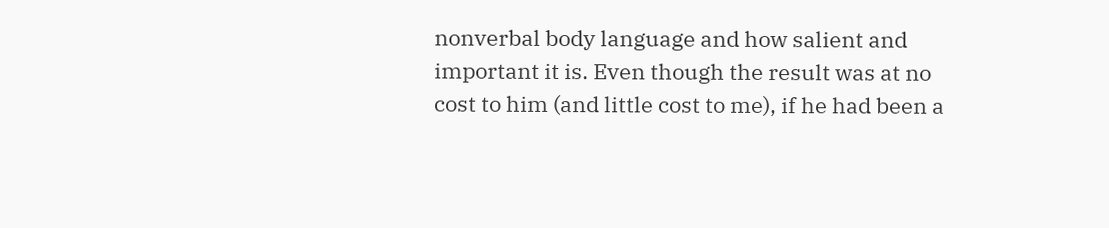nonverbal body language and how salient and important it is. Even though the result was at no cost to him (and little cost to me), if he had been a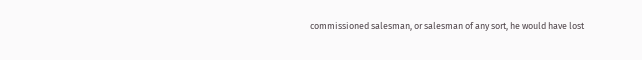commissioned salesman, or salesman of any sort, he would have lost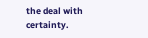the deal with certainty.